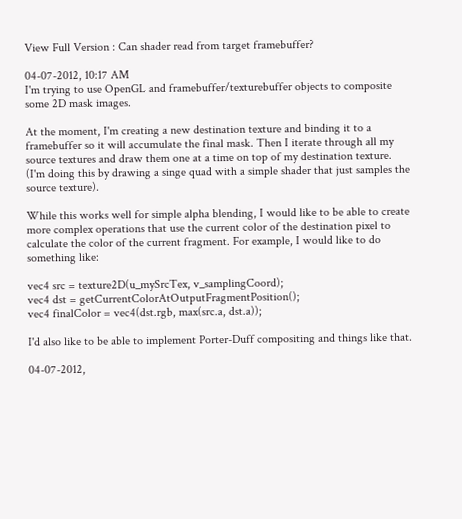View Full Version : Can shader read from target framebuffer?

04-07-2012, 10:17 AM
I'm trying to use OpenGL and framebuffer/texturebuffer objects to composite some 2D mask images.

At the moment, I'm creating a new destination texture and binding it to a framebuffer so it will accumulate the final mask. Then I iterate through all my source textures and draw them one at a time on top of my destination texture. (I'm doing this by drawing a singe quad with a simple shader that just samples the source texture).

While this works well for simple alpha blending, I would like to be able to create more complex operations that use the current color of the destination pixel to calculate the color of the current fragment. For example, I would like to do something like:

vec4 src = texture2D(u_mySrcTex, v_samplingCoord);
vec4 dst = getCurrentColorAtOutputFragmentPosition();
vec4 finalColor = vec4(dst.rgb, max(src.a, dst.a));

I'd also like to be able to implement Porter-Duff compositing and things like that.

04-07-2012,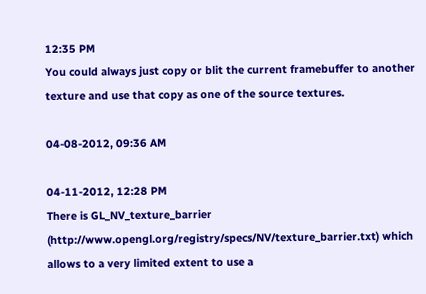12:35 PM
You could always just copy or blit the current framebuffer to another texture and use that copy as one of the source textures.

04-08-2012, 09:36 AM

04-11-2012, 12:28 PM
There is GL_NV_texture_barrier (http://www.opengl.org/registry/specs/NV/texture_barrier.txt) which allows to a very limited extent to use a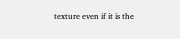texture even if it is the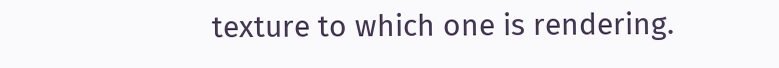texture to which one is rendering.